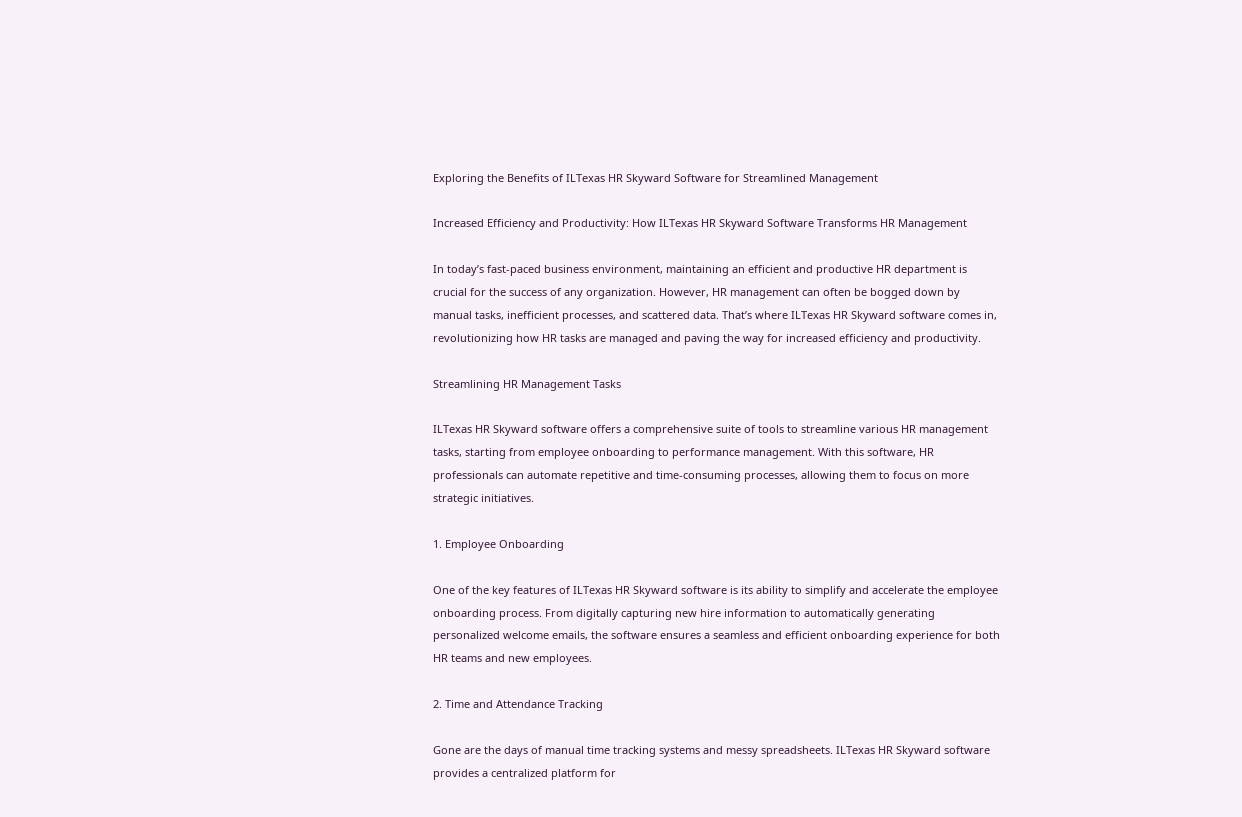Exploring the Benefits of ILTexas HR Skyward Software for Streamlined Management

Increased Efficiency and Productivity: How ILTexas HR Skyward Software Transforms HR Management

In today’s fast-paced business environment, maintaining an efficient and productive HR department is crucial for the success of any organization. However, HR management can often be bogged down by manual tasks, inefficient processes, and scattered data. That’s where ILTexas HR Skyward software comes in, revolutionizing how HR tasks are managed and paving the way for increased efficiency and productivity.

Streamlining HR Management Tasks

ILTexas HR Skyward software offers a comprehensive suite of tools to streamline various HR management tasks, starting from employee onboarding to performance management. With this software, HR professionals can automate repetitive and time-consuming processes, allowing them to focus on more strategic initiatives.

1. Employee Onboarding

One of the key features of ILTexas HR Skyward software is its ability to simplify and accelerate the employee onboarding process. From digitally capturing new hire information to automatically generating personalized welcome emails, the software ensures a seamless and efficient onboarding experience for both HR teams and new employees.

2. Time and Attendance Tracking

Gone are the days of manual time tracking systems and messy spreadsheets. ILTexas HR Skyward software provides a centralized platform for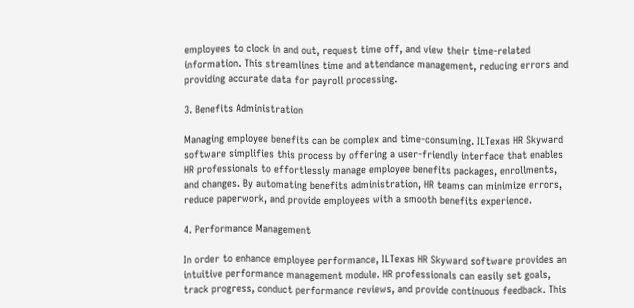employees to clock in and out, request time off, and view their time-related information. This streamlines time and attendance management, reducing errors and providing accurate data for payroll processing.

3. Benefits Administration

Managing employee benefits can be complex and time-consuming. ILTexas HR Skyward software simplifies this process by offering a user-friendly interface that enables HR professionals to effortlessly manage employee benefits packages, enrollments, and changes. By automating benefits administration, HR teams can minimize errors, reduce paperwork, and provide employees with a smooth benefits experience.

4. Performance Management

In order to enhance employee performance, ILTexas HR Skyward software provides an intuitive performance management module. HR professionals can easily set goals, track progress, conduct performance reviews, and provide continuous feedback. This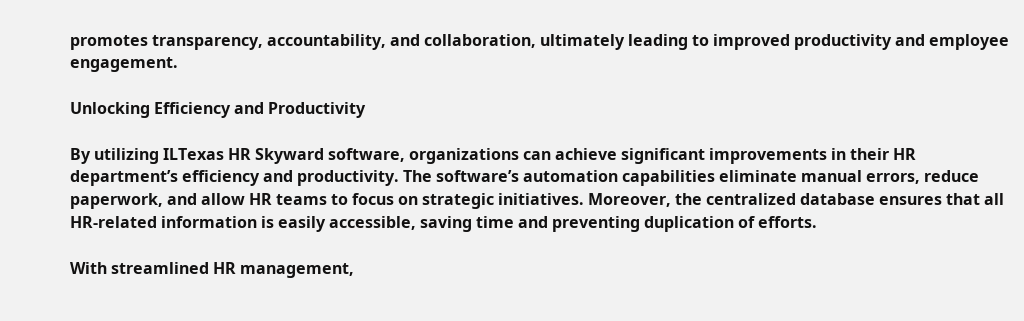promotes transparency, accountability, and collaboration, ultimately leading to improved productivity and employee engagement.

Unlocking Efficiency and Productivity

By utilizing ILTexas HR Skyward software, organizations can achieve significant improvements in their HR department’s efficiency and productivity. The software’s automation capabilities eliminate manual errors, reduce paperwork, and allow HR teams to focus on strategic initiatives. Moreover, the centralized database ensures that all HR-related information is easily accessible, saving time and preventing duplication of efforts.

With streamlined HR management,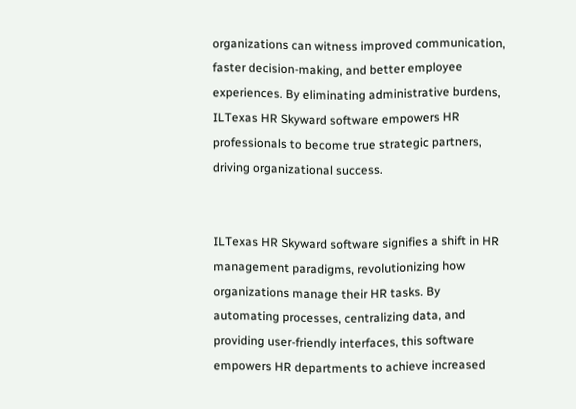organizations can witness improved communication, faster decision-making, and better employee experiences. By eliminating administrative burdens, ILTexas HR Skyward software empowers HR professionals to become true strategic partners, driving organizational success.


ILTexas HR Skyward software signifies a shift in HR management paradigms, revolutionizing how organizations manage their HR tasks. By automating processes, centralizing data, and providing user-friendly interfaces, this software empowers HR departments to achieve increased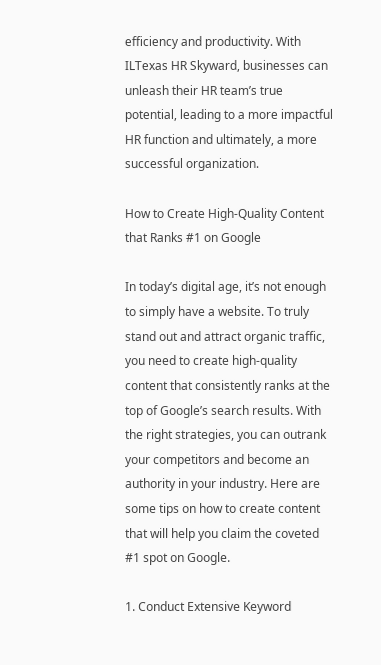efficiency and productivity. With ILTexas HR Skyward, businesses can unleash their HR team’s true potential, leading to a more impactful HR function and ultimately, a more successful organization.

How to Create High-Quality Content that Ranks #1 on Google

In today’s digital age, it’s not enough to simply have a website. To truly stand out and attract organic traffic, you need to create high-quality content that consistently ranks at the top of Google’s search results. With the right strategies, you can outrank your competitors and become an authority in your industry. Here are some tips on how to create content that will help you claim the coveted #1 spot on Google.

1. Conduct Extensive Keyword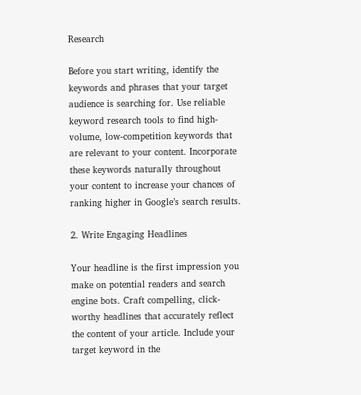Research

Before you start writing, identify the keywords and phrases that your target audience is searching for. Use reliable keyword research tools to find high-volume, low-competition keywords that are relevant to your content. Incorporate these keywords naturally throughout your content to increase your chances of ranking higher in Google’s search results.

2. Write Engaging Headlines

Your headline is the first impression you make on potential readers and search engine bots. Craft compelling, click-worthy headlines that accurately reflect the content of your article. Include your target keyword in the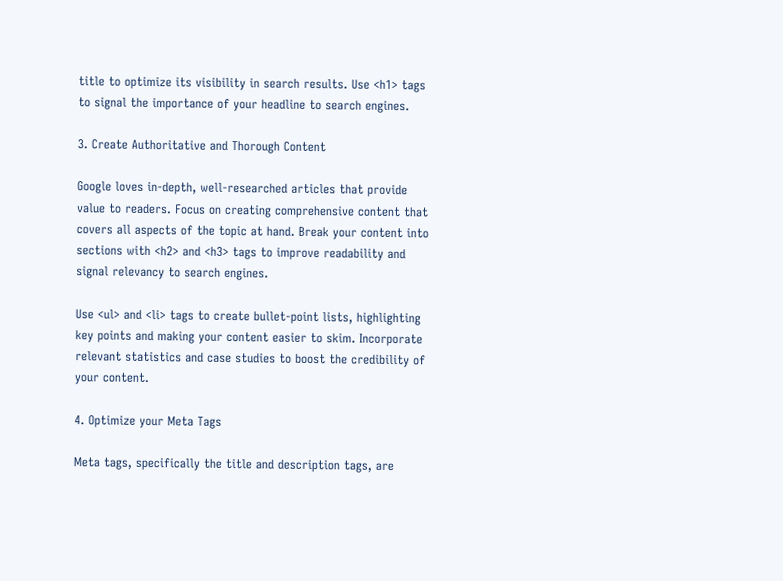title to optimize its visibility in search results. Use <h1> tags to signal the importance of your headline to search engines.

3. Create Authoritative and Thorough Content

Google loves in-depth, well-researched articles that provide value to readers. Focus on creating comprehensive content that covers all aspects of the topic at hand. Break your content into sections with <h2> and <h3> tags to improve readability and signal relevancy to search engines.

Use <ul> and <li> tags to create bullet-point lists, highlighting key points and making your content easier to skim. Incorporate relevant statistics and case studies to boost the credibility of your content.

4. Optimize your Meta Tags

Meta tags, specifically the title and description tags, are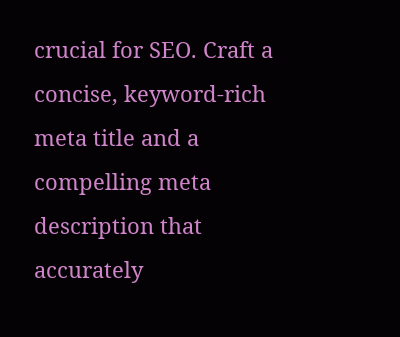crucial for SEO. Craft a concise, keyword-rich meta title and a compelling meta description that accurately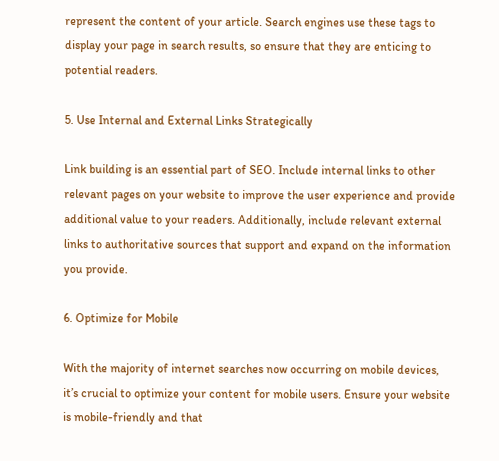represent the content of your article. Search engines use these tags to display your page in search results, so ensure that they are enticing to potential readers.

5. Use Internal and External Links Strategically

Link building is an essential part of SEO. Include internal links to other relevant pages on your website to improve the user experience and provide additional value to your readers. Additionally, include relevant external links to authoritative sources that support and expand on the information you provide.

6. Optimize for Mobile

With the majority of internet searches now occurring on mobile devices, it’s crucial to optimize your content for mobile users. Ensure your website is mobile-friendly and that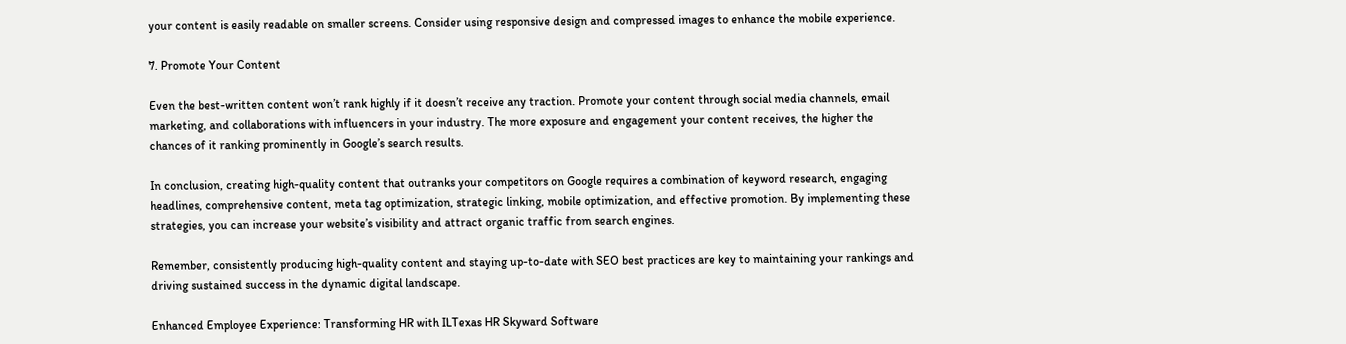your content is easily readable on smaller screens. Consider using responsive design and compressed images to enhance the mobile experience.

7. Promote Your Content

Even the best-written content won’t rank highly if it doesn’t receive any traction. Promote your content through social media channels, email marketing, and collaborations with influencers in your industry. The more exposure and engagement your content receives, the higher the chances of it ranking prominently in Google’s search results.

In conclusion, creating high-quality content that outranks your competitors on Google requires a combination of keyword research, engaging headlines, comprehensive content, meta tag optimization, strategic linking, mobile optimization, and effective promotion. By implementing these strategies, you can increase your website’s visibility and attract organic traffic from search engines.

Remember, consistently producing high-quality content and staying up-to-date with SEO best practices are key to maintaining your rankings and driving sustained success in the dynamic digital landscape.

Enhanced Employee Experience: Transforming HR with ILTexas HR Skyward Software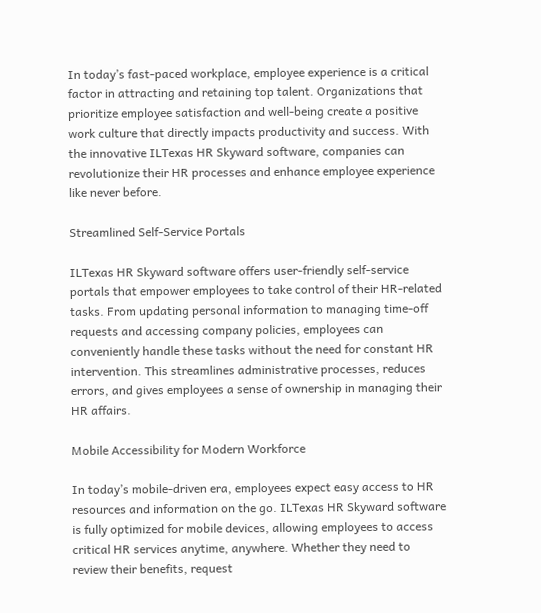In today’s fast-paced workplace, employee experience is a critical factor in attracting and retaining top talent. Organizations that prioritize employee satisfaction and well-being create a positive work culture that directly impacts productivity and success. With the innovative ILTexas HR Skyward software, companies can revolutionize their HR processes and enhance employee experience like never before.

Streamlined Self-Service Portals

ILTexas HR Skyward software offers user-friendly self-service portals that empower employees to take control of their HR-related tasks. From updating personal information to managing time-off requests and accessing company policies, employees can conveniently handle these tasks without the need for constant HR intervention. This streamlines administrative processes, reduces errors, and gives employees a sense of ownership in managing their HR affairs.

Mobile Accessibility for Modern Workforce

In today’s mobile-driven era, employees expect easy access to HR resources and information on the go. ILTexas HR Skyward software is fully optimized for mobile devices, allowing employees to access critical HR services anytime, anywhere. Whether they need to review their benefits, request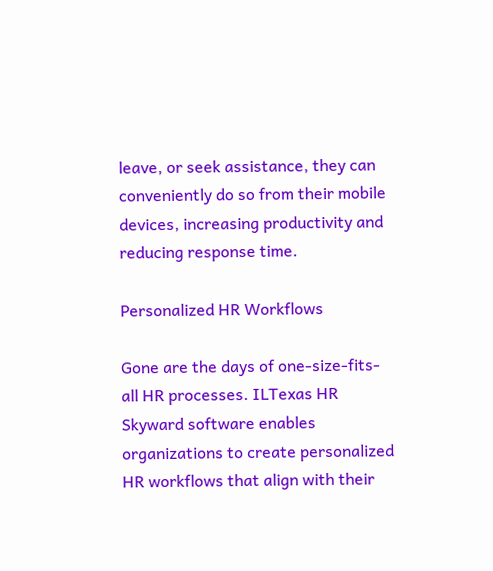leave, or seek assistance, they can conveniently do so from their mobile devices, increasing productivity and reducing response time.

Personalized HR Workflows

Gone are the days of one-size-fits-all HR processes. ILTexas HR Skyward software enables organizations to create personalized HR workflows that align with their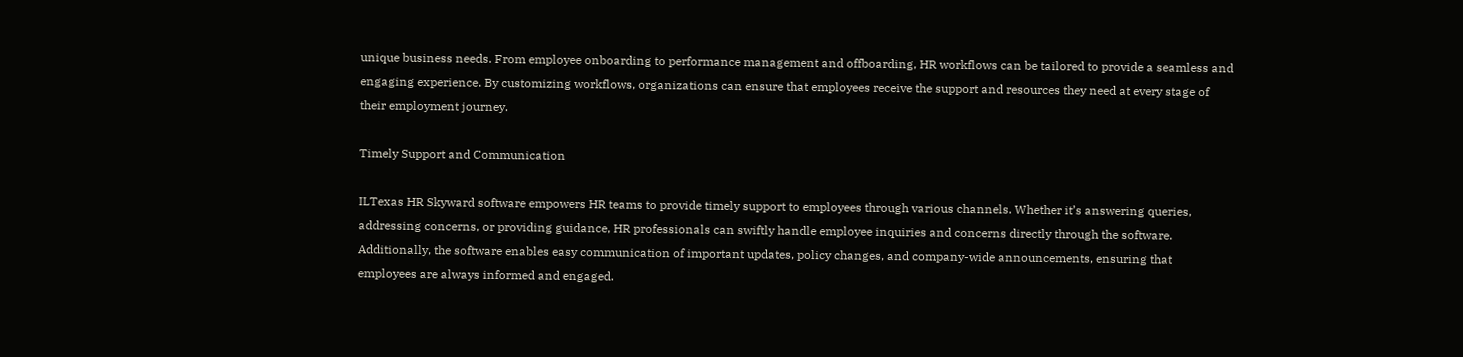unique business needs. From employee onboarding to performance management and offboarding, HR workflows can be tailored to provide a seamless and engaging experience. By customizing workflows, organizations can ensure that employees receive the support and resources they need at every stage of their employment journey.

Timely Support and Communication

ILTexas HR Skyward software empowers HR teams to provide timely support to employees through various channels. Whether it’s answering queries, addressing concerns, or providing guidance, HR professionals can swiftly handle employee inquiries and concerns directly through the software. Additionally, the software enables easy communication of important updates, policy changes, and company-wide announcements, ensuring that employees are always informed and engaged.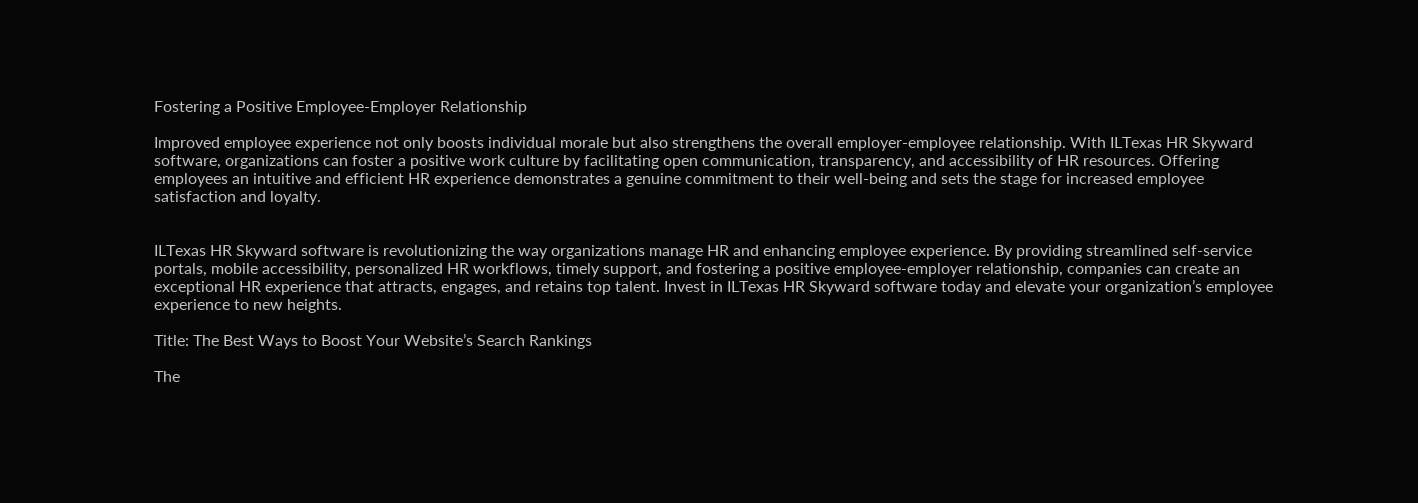Fostering a Positive Employee-Employer Relationship

Improved employee experience not only boosts individual morale but also strengthens the overall employer-employee relationship. With ILTexas HR Skyward software, organizations can foster a positive work culture by facilitating open communication, transparency, and accessibility of HR resources. Offering employees an intuitive and efficient HR experience demonstrates a genuine commitment to their well-being and sets the stage for increased employee satisfaction and loyalty.


ILTexas HR Skyward software is revolutionizing the way organizations manage HR and enhancing employee experience. By providing streamlined self-service portals, mobile accessibility, personalized HR workflows, timely support, and fostering a positive employee-employer relationship, companies can create an exceptional HR experience that attracts, engages, and retains top talent. Invest in ILTexas HR Skyward software today and elevate your organization’s employee experience to new heights.

Title: The Best Ways to Boost Your Website’s Search Rankings

The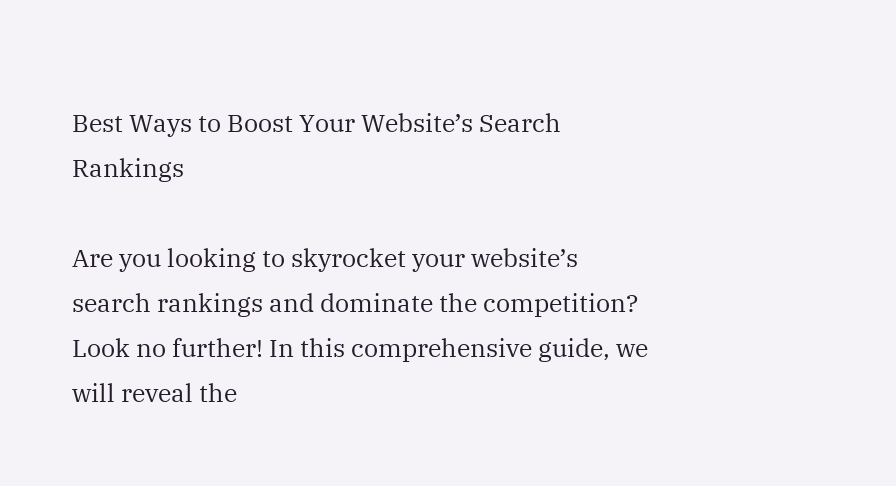Best Ways to Boost Your Website’s Search Rankings

Are you looking to skyrocket your website’s search rankings and dominate the competition? Look no further! In this comprehensive guide, we will reveal the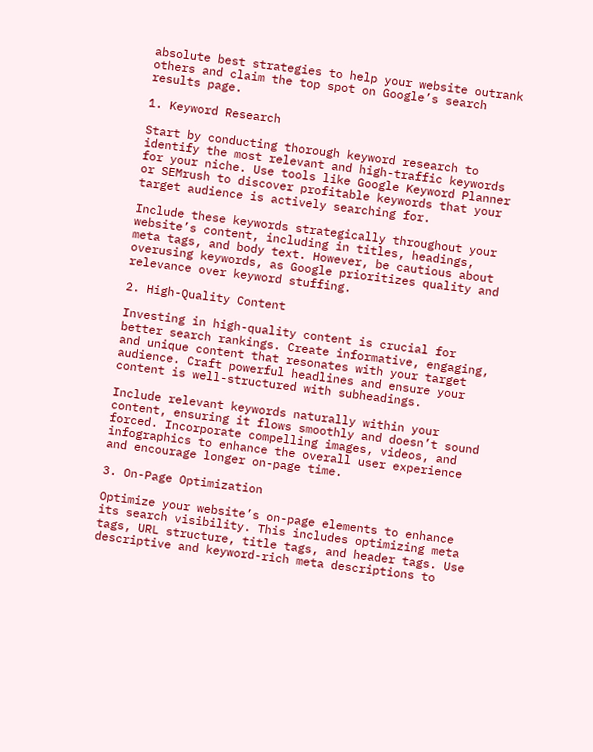absolute best strategies to help your website outrank others and claim the top spot on Google’s search results page.

1. Keyword Research

Start by conducting thorough keyword research to identify the most relevant and high-traffic keywords for your niche. Use tools like Google Keyword Planner or SEMrush to discover profitable keywords that your target audience is actively searching for.

Include these keywords strategically throughout your website’s content, including in titles, headings, meta tags, and body text. However, be cautious about overusing keywords, as Google prioritizes quality and relevance over keyword stuffing.

2. High-Quality Content

Investing in high-quality content is crucial for better search rankings. Create informative, engaging, and unique content that resonates with your target audience. Craft powerful headlines and ensure your content is well-structured with subheadings.

Include relevant keywords naturally within your content, ensuring it flows smoothly and doesn’t sound forced. Incorporate compelling images, videos, and infographics to enhance the overall user experience and encourage longer on-page time.

3. On-Page Optimization

Optimize your website’s on-page elements to enhance its search visibility. This includes optimizing meta tags, URL structure, title tags, and header tags. Use descriptive and keyword-rich meta descriptions to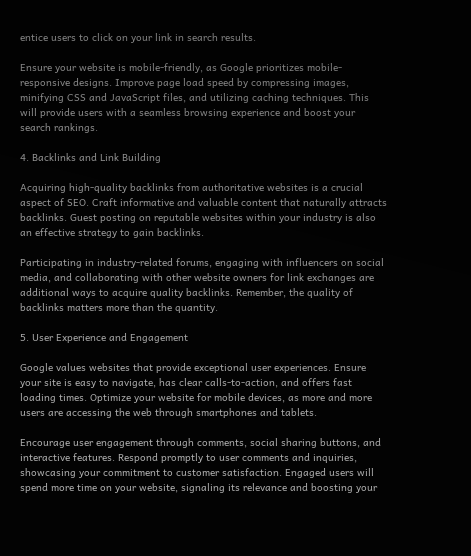entice users to click on your link in search results.

Ensure your website is mobile-friendly, as Google prioritizes mobile-responsive designs. Improve page load speed by compressing images, minifying CSS and JavaScript files, and utilizing caching techniques. This will provide users with a seamless browsing experience and boost your search rankings.

4. Backlinks and Link Building

Acquiring high-quality backlinks from authoritative websites is a crucial aspect of SEO. Craft informative and valuable content that naturally attracts backlinks. Guest posting on reputable websites within your industry is also an effective strategy to gain backlinks.

Participating in industry-related forums, engaging with influencers on social media, and collaborating with other website owners for link exchanges are additional ways to acquire quality backlinks. Remember, the quality of backlinks matters more than the quantity.

5. User Experience and Engagement

Google values websites that provide exceptional user experiences. Ensure your site is easy to navigate, has clear calls-to-action, and offers fast loading times. Optimize your website for mobile devices, as more and more users are accessing the web through smartphones and tablets.

Encourage user engagement through comments, social sharing buttons, and interactive features. Respond promptly to user comments and inquiries, showcasing your commitment to customer satisfaction. Engaged users will spend more time on your website, signaling its relevance and boosting your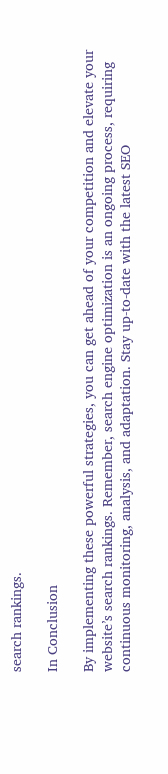search rankings.

In Conclusion

By implementing these powerful strategies, you can get ahead of your competition and elevate your website’s search rankings. Remember, search engine optimization is an ongoing process, requiring continuous monitoring, analysis, and adaptation. Stay up-to-date with the latest SEO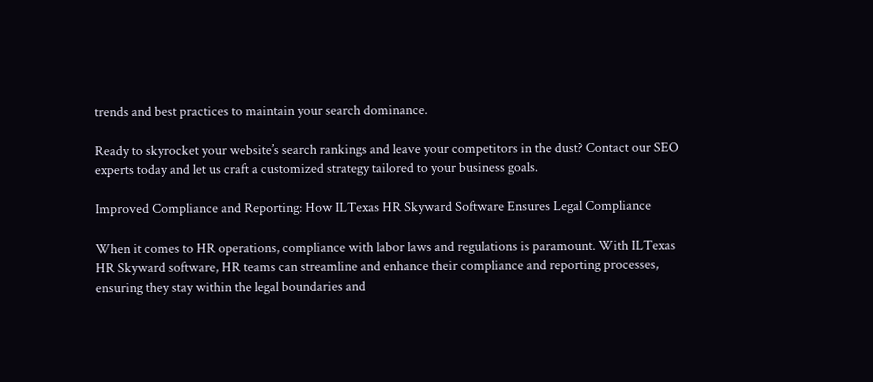trends and best practices to maintain your search dominance.

Ready to skyrocket your website’s search rankings and leave your competitors in the dust? Contact our SEO experts today and let us craft a customized strategy tailored to your business goals.

Improved Compliance and Reporting: How ILTexas HR Skyward Software Ensures Legal Compliance

When it comes to HR operations, compliance with labor laws and regulations is paramount. With ILTexas HR Skyward software, HR teams can streamline and enhance their compliance and reporting processes, ensuring they stay within the legal boundaries and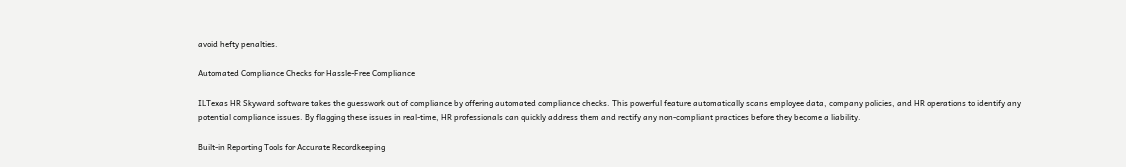avoid hefty penalties.

Automated Compliance Checks for Hassle-Free Compliance

ILTexas HR Skyward software takes the guesswork out of compliance by offering automated compliance checks. This powerful feature automatically scans employee data, company policies, and HR operations to identify any potential compliance issues. By flagging these issues in real-time, HR professionals can quickly address them and rectify any non-compliant practices before they become a liability.

Built-in Reporting Tools for Accurate Recordkeeping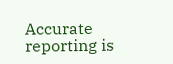Accurate reporting is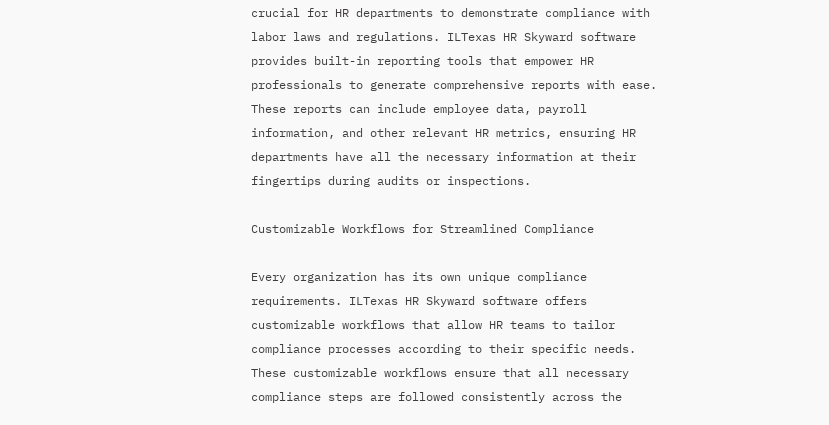crucial for HR departments to demonstrate compliance with labor laws and regulations. ILTexas HR Skyward software provides built-in reporting tools that empower HR professionals to generate comprehensive reports with ease. These reports can include employee data, payroll information, and other relevant HR metrics, ensuring HR departments have all the necessary information at their fingertips during audits or inspections.

Customizable Workflows for Streamlined Compliance

Every organization has its own unique compliance requirements. ILTexas HR Skyward software offers customizable workflows that allow HR teams to tailor compliance processes according to their specific needs. These customizable workflows ensure that all necessary compliance steps are followed consistently across the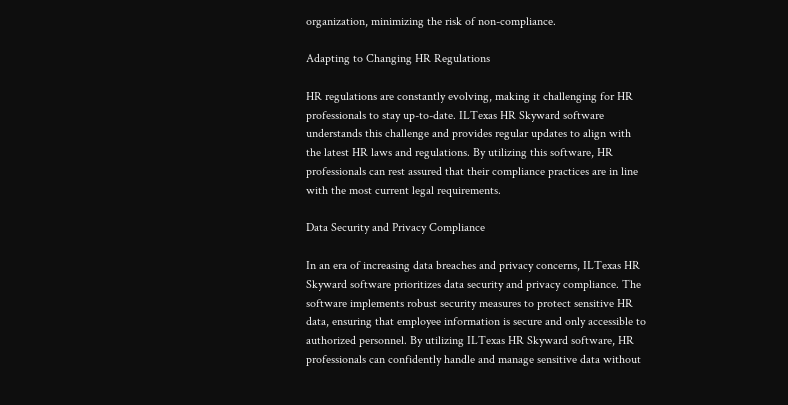organization, minimizing the risk of non-compliance.

Adapting to Changing HR Regulations

HR regulations are constantly evolving, making it challenging for HR professionals to stay up-to-date. ILTexas HR Skyward software understands this challenge and provides regular updates to align with the latest HR laws and regulations. By utilizing this software, HR professionals can rest assured that their compliance practices are in line with the most current legal requirements.

Data Security and Privacy Compliance

In an era of increasing data breaches and privacy concerns, ILTexas HR Skyward software prioritizes data security and privacy compliance. The software implements robust security measures to protect sensitive HR data, ensuring that employee information is secure and only accessible to authorized personnel. By utilizing ILTexas HR Skyward software, HR professionals can confidently handle and manage sensitive data without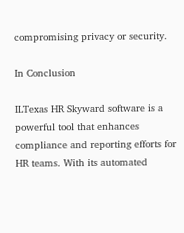compromising privacy or security.

In Conclusion

ILTexas HR Skyward software is a powerful tool that enhances compliance and reporting efforts for HR teams. With its automated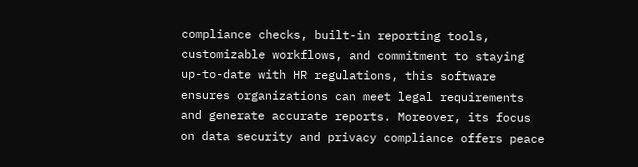compliance checks, built-in reporting tools, customizable workflows, and commitment to staying up-to-date with HR regulations, this software ensures organizations can meet legal requirements and generate accurate reports. Moreover, its focus on data security and privacy compliance offers peace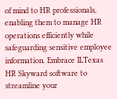of mind to HR professionals, enabling them to manage HR operations efficiently while safeguarding sensitive employee information. Embrace ILTexas HR Skyward software to streamline your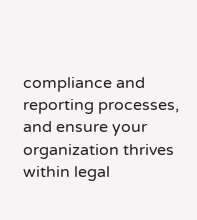compliance and reporting processes, and ensure your organization thrives within legal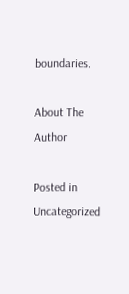boundaries.

About The Author

Posted in Uncategorized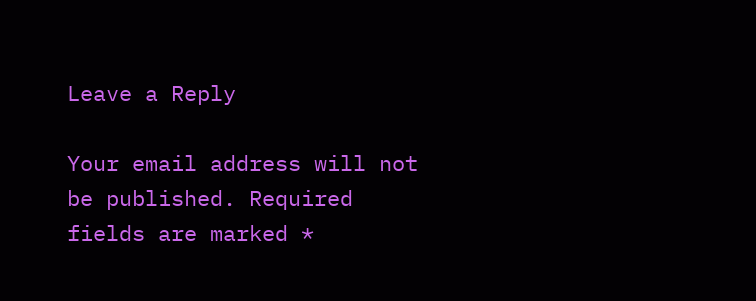Leave a Reply

Your email address will not be published. Required fields are marked *